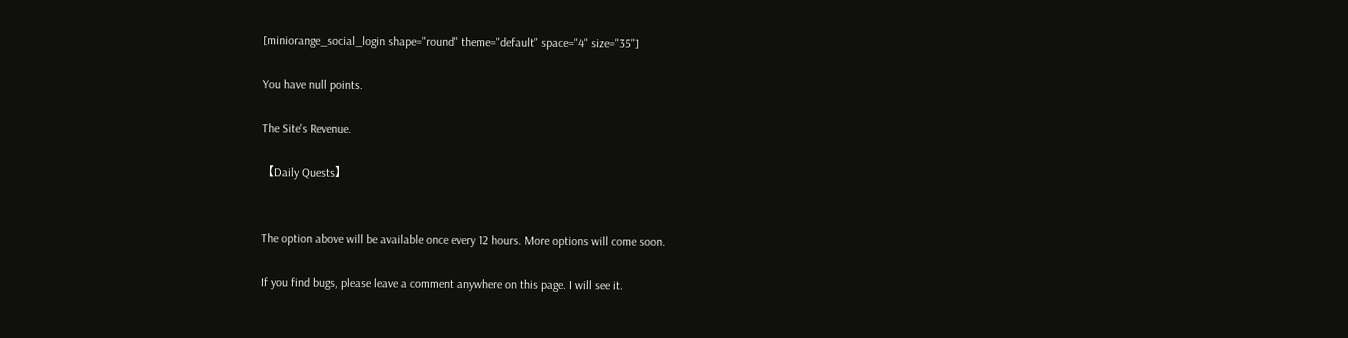[miniorange_social_login shape="round" theme="default" space="4" size="35"]

You have null points.

The Site's Revenue.

【Daily Quests】


The option above will be available once every 12 hours. More options will come soon.

If you find bugs, please leave a comment anywhere on this page. I will see it.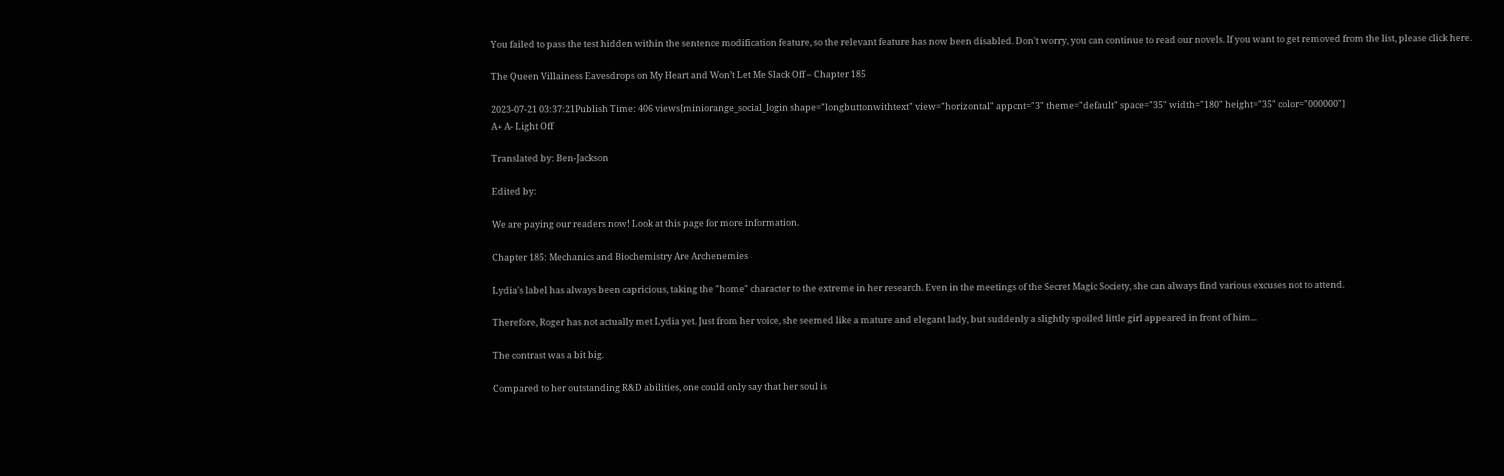You failed to pass the test hidden within the sentence modification feature, so the relevant feature has now been disabled. Don't worry, you can continue to read our novels. If you want to get removed from the list, please click here.

The Queen Villainess Eavesdrops on My Heart and Won’t Let Me Slack Off – Chapter 185

2023-07-21 03:37:21Publish Time: 406 views[miniorange_social_login shape="longbuttonwithtext" view="horizontal" appcnt="3" theme="default" space="35" width="180" height="35" color="000000"]
A+ A- Light Off

Translated by: Ben-Jackson

Edited by:

We are paying our readers now! Look at this page for more information.

Chapter 185: Mechanics and Biochemistry Are Archenemies

Lydia's label has always been capricious, taking the "home" character to the extreme in her research. Even in the meetings of the Secret Magic Society, she can always find various excuses not to attend.

Therefore, Roger has not actually met Lydia yet. Just from her voice, she seemed like a mature and elegant lady, but suddenly a slightly spoiled little girl appeared in front of him...

The contrast was a bit big.

Compared to her outstanding R&D abilities, one could only say that her soul is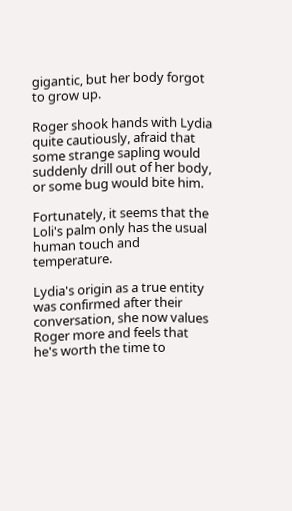gigantic, but her body forgot to grow up.

Roger shook hands with Lydia quite cautiously, afraid that some strange sapling would suddenly drill out of her body, or some bug would bite him.

Fortunately, it seems that the Loli's palm only has the usual human touch and temperature.

Lydia's origin as a true entity was confirmed after their conversation, she now values Roger more and feels that he's worth the time to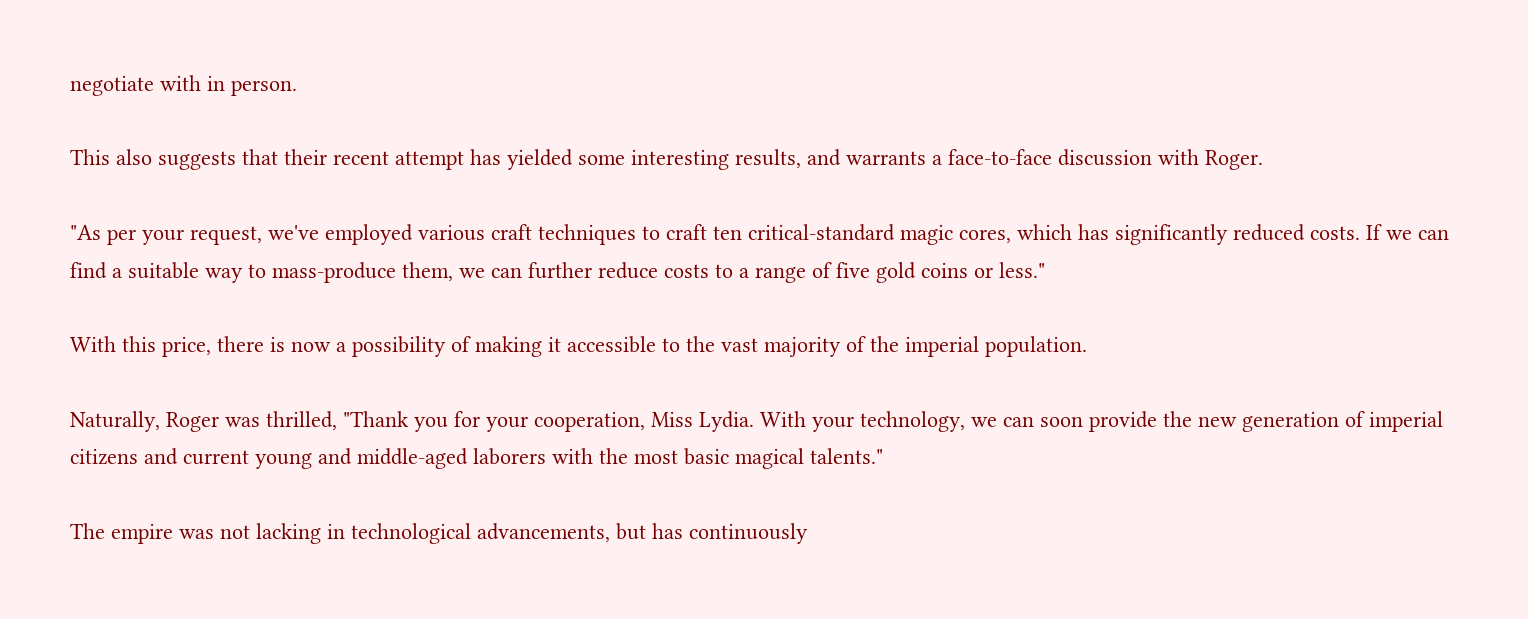negotiate with in person.

This also suggests that their recent attempt has yielded some interesting results, and warrants a face-to-face discussion with Roger.

"As per your request, we've employed various craft techniques to craft ten critical-standard magic cores, which has significantly reduced costs. If we can find a suitable way to mass-produce them, we can further reduce costs to a range of five gold coins or less."

With this price, there is now a possibility of making it accessible to the vast majority of the imperial population.

Naturally, Roger was thrilled, "Thank you for your cooperation, Miss Lydia. With your technology, we can soon provide the new generation of imperial citizens and current young and middle-aged laborers with the most basic magical talents."

The empire was not lacking in technological advancements, but has continuously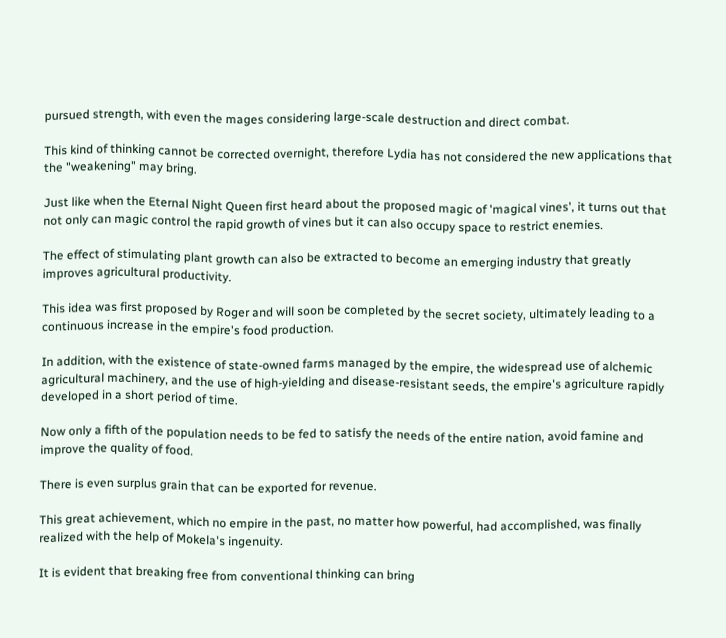pursued strength, with even the mages considering large-scale destruction and direct combat.

This kind of thinking cannot be corrected overnight, therefore Lydia has not considered the new applications that the "weakening" may bring.

Just like when the Eternal Night Queen first heard about the proposed magic of 'magical vines', it turns out that not only can magic control the rapid growth of vines but it can also occupy space to restrict enemies.

The effect of stimulating plant growth can also be extracted to become an emerging industry that greatly improves agricultural productivity.

This idea was first proposed by Roger and will soon be completed by the secret society, ultimately leading to a continuous increase in the empire's food production.

In addition, with the existence of state-owned farms managed by the empire, the widespread use of alchemic agricultural machinery, and the use of high-yielding and disease-resistant seeds, the empire's agriculture rapidly developed in a short period of time.

Now only a fifth of the population needs to be fed to satisfy the needs of the entire nation, avoid famine and improve the quality of food.

There is even surplus grain that can be exported for revenue.

This great achievement, which no empire in the past, no matter how powerful, had accomplished, was finally realized with the help of Mokela's ingenuity.

It is evident that breaking free from conventional thinking can bring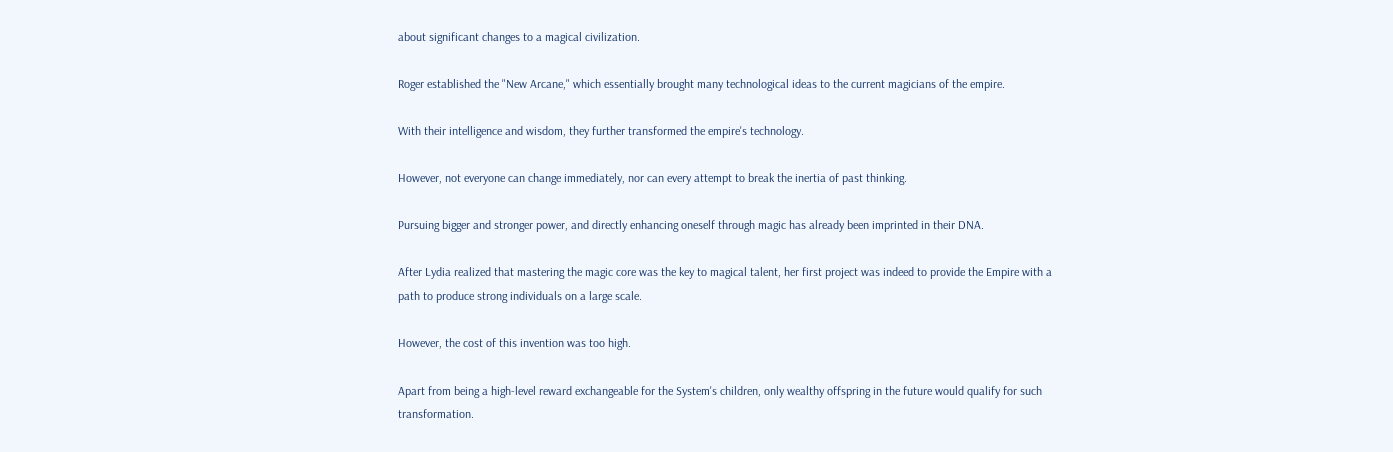about significant changes to a magical civilization.

Roger established the "New Arcane," which essentially brought many technological ideas to the current magicians of the empire.

With their intelligence and wisdom, they further transformed the empire's technology.

However, not everyone can change immediately, nor can every attempt to break the inertia of past thinking.

Pursuing bigger and stronger power, and directly enhancing oneself through magic has already been imprinted in their DNA.

After Lydia realized that mastering the magic core was the key to magical talent, her first project was indeed to provide the Empire with a path to produce strong individuals on a large scale.

However, the cost of this invention was too high.

Apart from being a high-level reward exchangeable for the System's children, only wealthy offspring in the future would qualify for such transformation.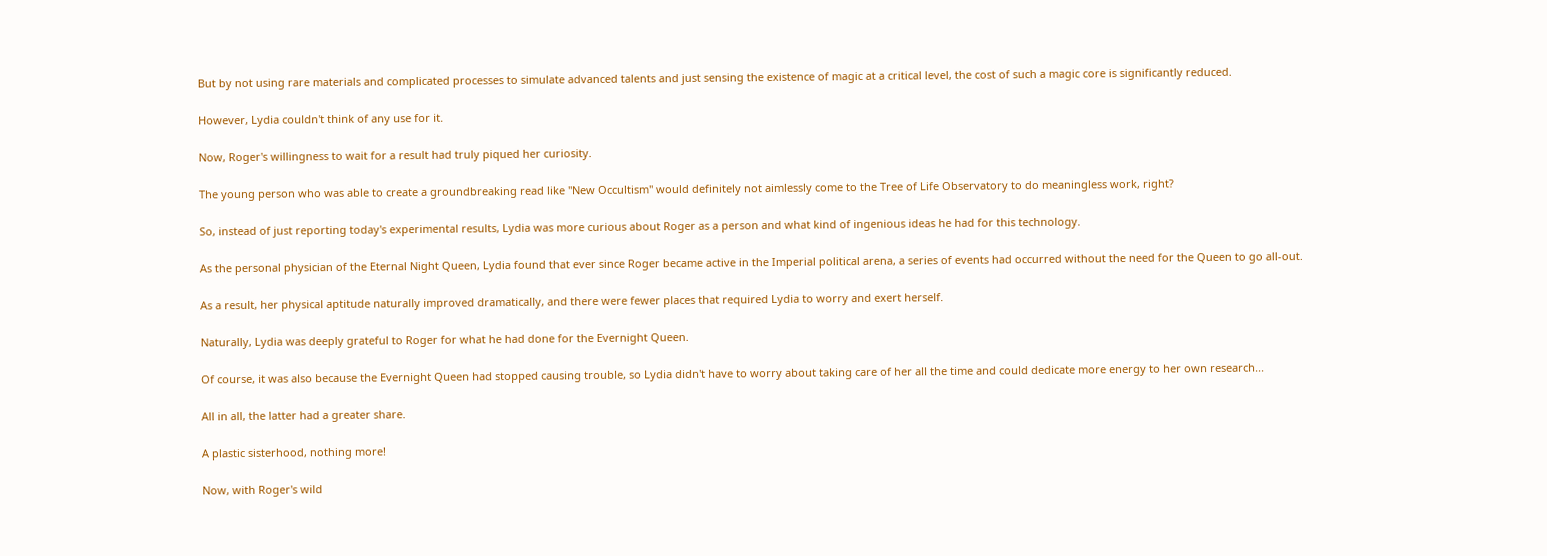But by not using rare materials and complicated processes to simulate advanced talents and just sensing the existence of magic at a critical level, the cost of such a magic core is significantly reduced.

However, Lydia couldn't think of any use for it.

Now, Roger's willingness to wait for a result had truly piqued her curiosity.

The young person who was able to create a groundbreaking read like "New Occultism" would definitely not aimlessly come to the Tree of Life Observatory to do meaningless work, right?

So, instead of just reporting today's experimental results, Lydia was more curious about Roger as a person and what kind of ingenious ideas he had for this technology.

As the personal physician of the Eternal Night Queen, Lydia found that ever since Roger became active in the Imperial political arena, a series of events had occurred without the need for the Queen to go all-out.

As a result, her physical aptitude naturally improved dramatically, and there were fewer places that required Lydia to worry and exert herself.

Naturally, Lydia was deeply grateful to Roger for what he had done for the Evernight Queen.

Of course, it was also because the Evernight Queen had stopped causing trouble, so Lydia didn't have to worry about taking care of her all the time and could dedicate more energy to her own research...

All in all, the latter had a greater share.

A plastic sisterhood, nothing more!

Now, with Roger's wild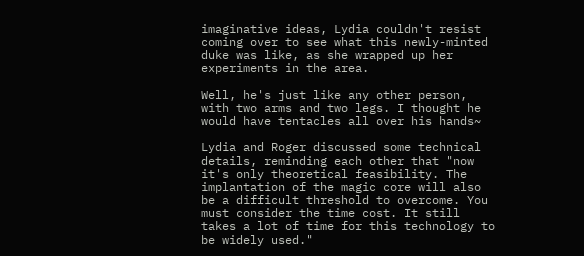imaginative ideas, Lydia couldn't resist coming over to see what this newly-minted duke was like, as she wrapped up her experiments in the area.

Well, he's just like any other person, with two arms and two legs. I thought he would have tentacles all over his hands~

Lydia and Roger discussed some technical details, reminding each other that "now it's only theoretical feasibility. The implantation of the magic core will also be a difficult threshold to overcome. You must consider the time cost. It still takes a lot of time for this technology to be widely used."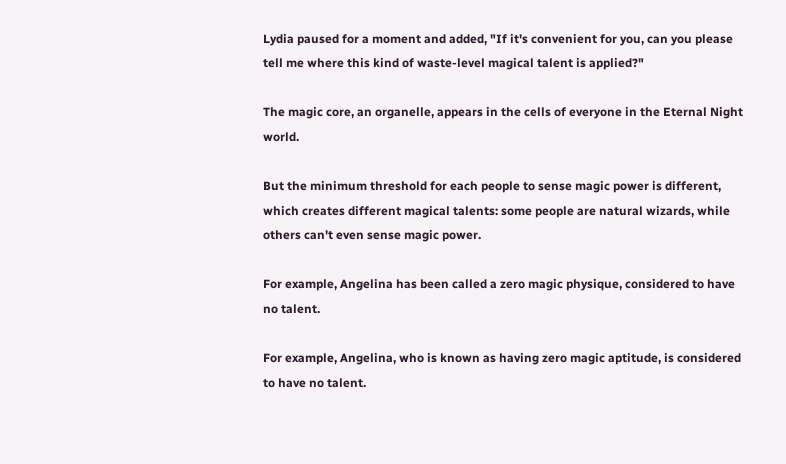Lydia paused for a moment and added, "If it's convenient for you, can you please tell me where this kind of waste-level magical talent is applied?"

The magic core, an organelle, appears in the cells of everyone in the Eternal Night world.

But the minimum threshold for each people to sense magic power is different, which creates different magical talents: some people are natural wizards, while others can't even sense magic power.

For example, Angelina has been called a zero magic physique, considered to have no talent.

For example, Angelina, who is known as having zero magic aptitude, is considered to have no talent.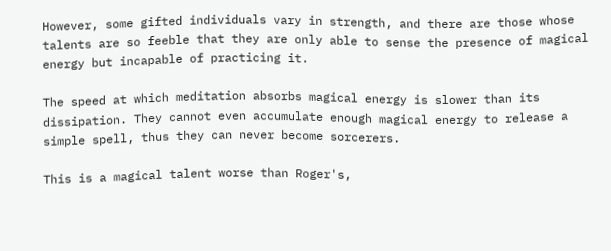However, some gifted individuals vary in strength, and there are those whose talents are so feeble that they are only able to sense the presence of magical energy but incapable of practicing it.

The speed at which meditation absorbs magical energy is slower than its dissipation. They cannot even accumulate enough magical energy to release a simple spell, thus they can never become sorcerers.

This is a magical talent worse than Roger's,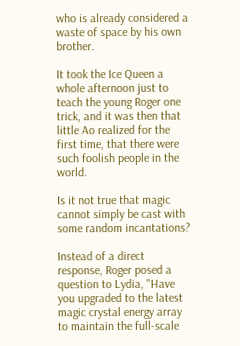who is already considered a waste of space by his own brother.

It took the Ice Queen a whole afternoon just to teach the young Roger one trick, and it was then that little Ao realized for the first time, that there were such foolish people in the world.

Is it not true that magic cannot simply be cast with some random incantations?

Instead of a direct response, Roger posed a question to Lydia, "Have you upgraded to the latest magic crystal energy array to maintain the full-scale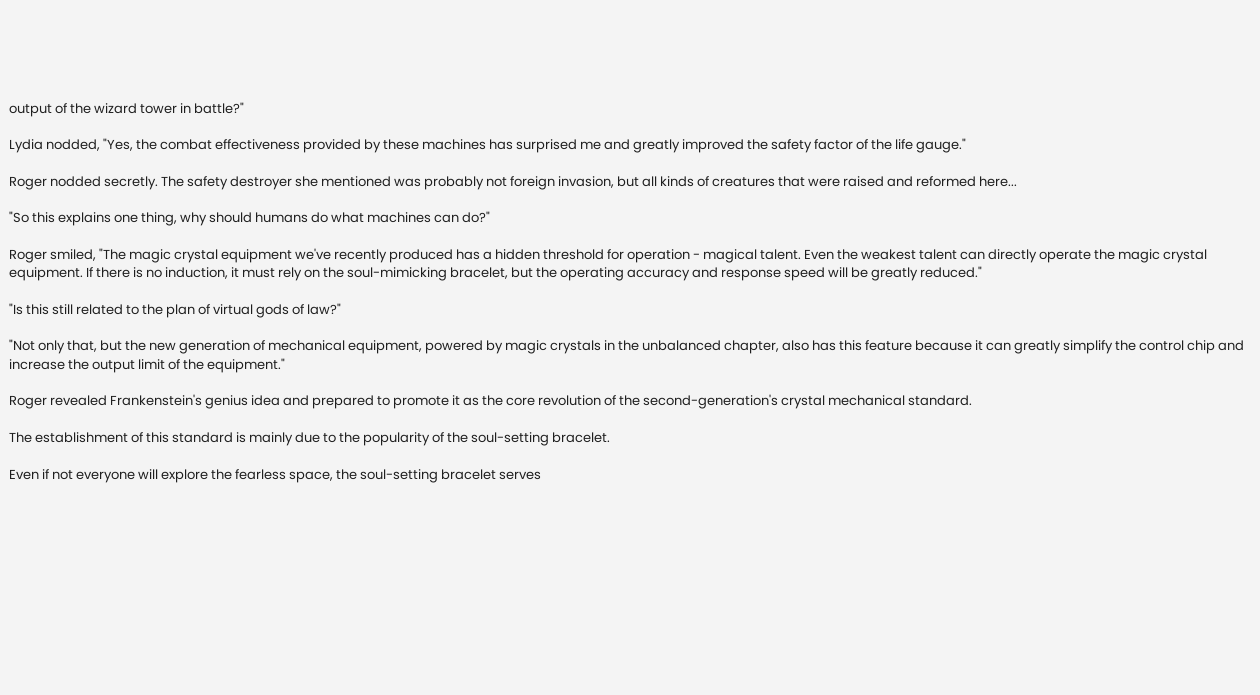output of the wizard tower in battle?"

Lydia nodded, "Yes, the combat effectiveness provided by these machines has surprised me and greatly improved the safety factor of the life gauge."

Roger nodded secretly. The safety destroyer she mentioned was probably not foreign invasion, but all kinds of creatures that were raised and reformed here...

"So this explains one thing, why should humans do what machines can do?"

Roger smiled, "The magic crystal equipment we've recently produced has a hidden threshold for operation - magical talent. Even the weakest talent can directly operate the magic crystal equipment. If there is no induction, it must rely on the soul-mimicking bracelet, but the operating accuracy and response speed will be greatly reduced."

"Is this still related to the plan of virtual gods of law?"

"Not only that, but the new generation of mechanical equipment, powered by magic crystals in the unbalanced chapter, also has this feature because it can greatly simplify the control chip and increase the output limit of the equipment."

Roger revealed Frankenstein's genius idea and prepared to promote it as the core revolution of the second-generation's crystal mechanical standard.

The establishment of this standard is mainly due to the popularity of the soul-setting bracelet.

Even if not everyone will explore the fearless space, the soul-setting bracelet serves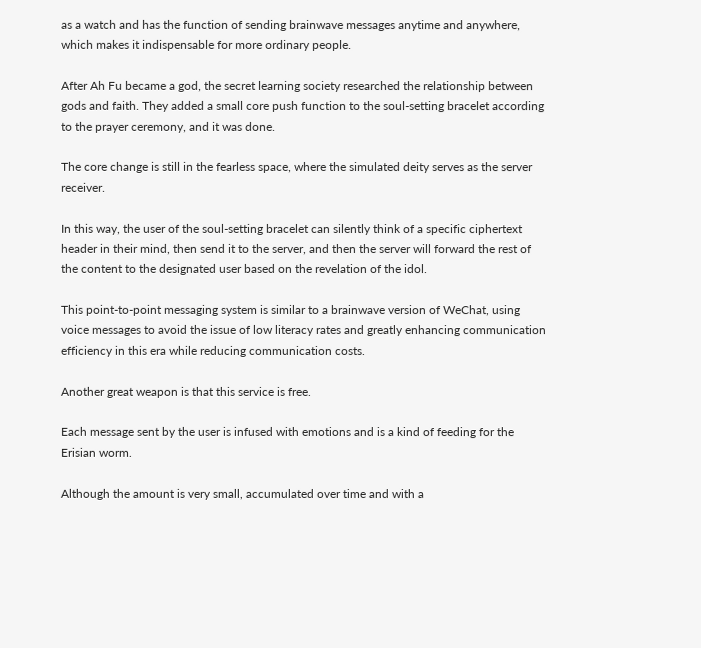as a watch and has the function of sending brainwave messages anytime and anywhere, which makes it indispensable for more ordinary people.

After Ah Fu became a god, the secret learning society researched the relationship between gods and faith. They added a small core push function to the soul-setting bracelet according to the prayer ceremony, and it was done.

The core change is still in the fearless space, where the simulated deity serves as the server receiver.

In this way, the user of the soul-setting bracelet can silently think of a specific ciphertext header in their mind, then send it to the server, and then the server will forward the rest of the content to the designated user based on the revelation of the idol.

This point-to-point messaging system is similar to a brainwave version of WeChat, using voice messages to avoid the issue of low literacy rates and greatly enhancing communication efficiency in this era while reducing communication costs.

Another great weapon is that this service is free.

Each message sent by the user is infused with emotions and is a kind of feeding for the Erisian worm.

Although the amount is very small, accumulated over time and with a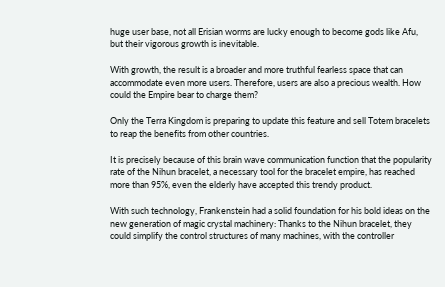huge user base, not all Erisian worms are lucky enough to become gods like Afu, but their vigorous growth is inevitable.

With growth, the result is a broader and more truthful fearless space that can accommodate even more users. Therefore, users are also a precious wealth. How could the Empire bear to charge them?

Only the Terra Kingdom is preparing to update this feature and sell Totem bracelets to reap the benefits from other countries.

It is precisely because of this brain wave communication function that the popularity rate of the Nihun bracelet, a necessary tool for the bracelet empire, has reached more than 95%, even the elderly have accepted this trendy product.

With such technology, Frankenstein had a solid foundation for his bold ideas on the new generation of magic crystal machinery: Thanks to the Nihun bracelet, they could simplify the control structures of many machines, with the controller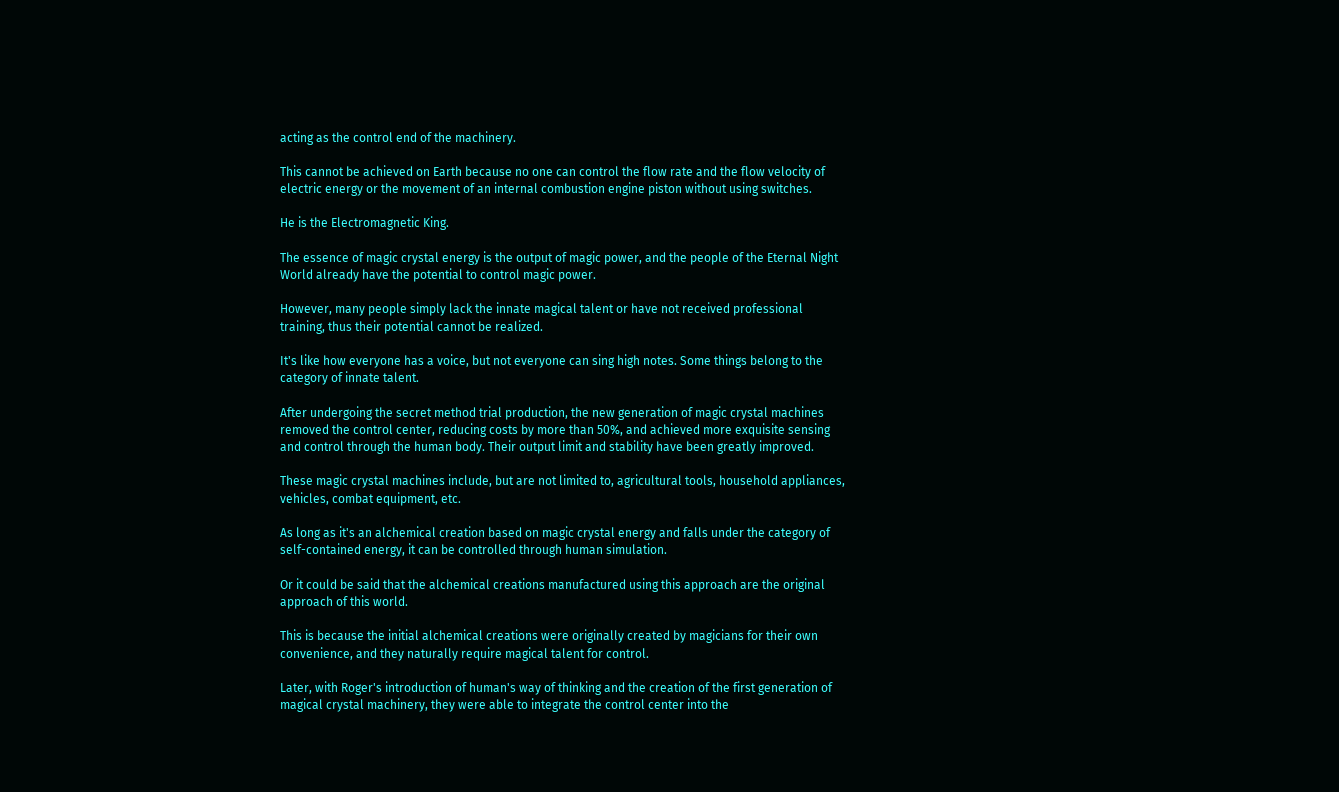acting as the control end of the machinery.

This cannot be achieved on Earth because no one can control the flow rate and the flow velocity of electric energy or the movement of an internal combustion engine piston without using switches.

He is the Electromagnetic King.

The essence of magic crystal energy is the output of magic power, and the people of the Eternal Night World already have the potential to control magic power.

However, many people simply lack the innate magical talent or have not received professional training, thus their potential cannot be realized.

It's like how everyone has a voice, but not everyone can sing high notes. Some things belong to the category of innate talent.

After undergoing the secret method trial production, the new generation of magic crystal machines removed the control center, reducing costs by more than 50%, and achieved more exquisite sensing and control through the human body. Their output limit and stability have been greatly improved.

These magic crystal machines include, but are not limited to, agricultural tools, household appliances, vehicles, combat equipment, etc.

As long as it's an alchemical creation based on magic crystal energy and falls under the category of self-contained energy, it can be controlled through human simulation.

Or it could be said that the alchemical creations manufactured using this approach are the original approach of this world.

This is because the initial alchemical creations were originally created by magicians for their own convenience, and they naturally require magical talent for control.

Later, with Roger's introduction of human's way of thinking and the creation of the first generation of magical crystal machinery, they were able to integrate the control center into the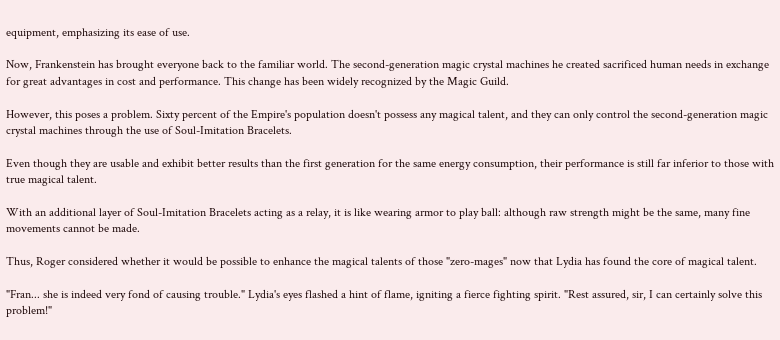equipment, emphasizing its ease of use.

Now, Frankenstein has brought everyone back to the familiar world. The second-generation magic crystal machines he created sacrificed human needs in exchange for great advantages in cost and performance. This change has been widely recognized by the Magic Guild.

However, this poses a problem. Sixty percent of the Empire's population doesn't possess any magical talent, and they can only control the second-generation magic crystal machines through the use of Soul-Imitation Bracelets.

Even though they are usable and exhibit better results than the first generation for the same energy consumption, their performance is still far inferior to those with true magical talent.

With an additional layer of Soul-Imitation Bracelets acting as a relay, it is like wearing armor to play ball: although raw strength might be the same, many fine movements cannot be made.

Thus, Roger considered whether it would be possible to enhance the magical talents of those "zero-mages" now that Lydia has found the core of magical talent.

"Fran... she is indeed very fond of causing trouble." Lydia's eyes flashed a hint of flame, igniting a fierce fighting spirit. "Rest assured, sir, I can certainly solve this problem!"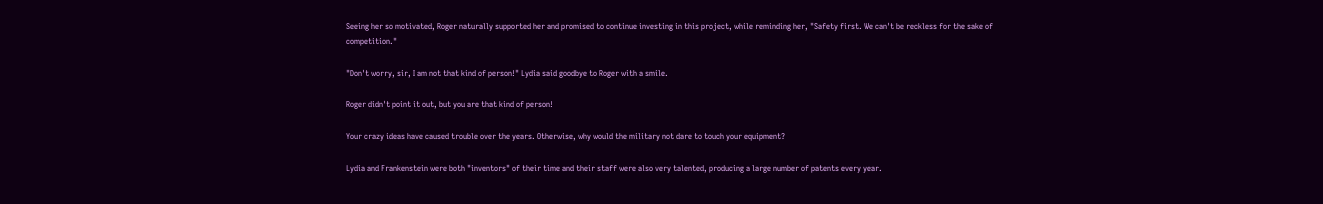Seeing her so motivated, Roger naturally supported her and promised to continue investing in this project, while reminding her, "Safety first. We can't be reckless for the sake of competition."

"Don't worry, sir, I am not that kind of person!" Lydia said goodbye to Roger with a smile.

Roger didn't point it out, but you are that kind of person!

Your crazy ideas have caused trouble over the years. Otherwise, why would the military not dare to touch your equipment?

Lydia and Frankenstein were both "inventors" of their time and their staff were also very talented, producing a large number of patents every year.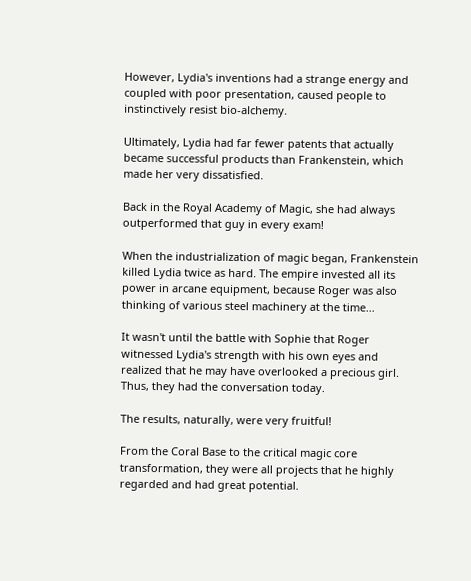However, Lydia's inventions had a strange energy and coupled with poor presentation, caused people to instinctively resist bio-alchemy.

Ultimately, Lydia had far fewer patents that actually became successful products than Frankenstein, which made her very dissatisfied.

Back in the Royal Academy of Magic, she had always outperformed that guy in every exam!

When the industrialization of magic began, Frankenstein killed Lydia twice as hard. The empire invested all its power in arcane equipment, because Roger was also thinking of various steel machinery at the time...

It wasn't until the battle with Sophie that Roger witnessed Lydia's strength with his own eyes and realized that he may have overlooked a precious girl. Thus, they had the conversation today.

The results, naturally, were very fruitful!

From the Coral Base to the critical magic core transformation, they were all projects that he highly regarded and had great potential.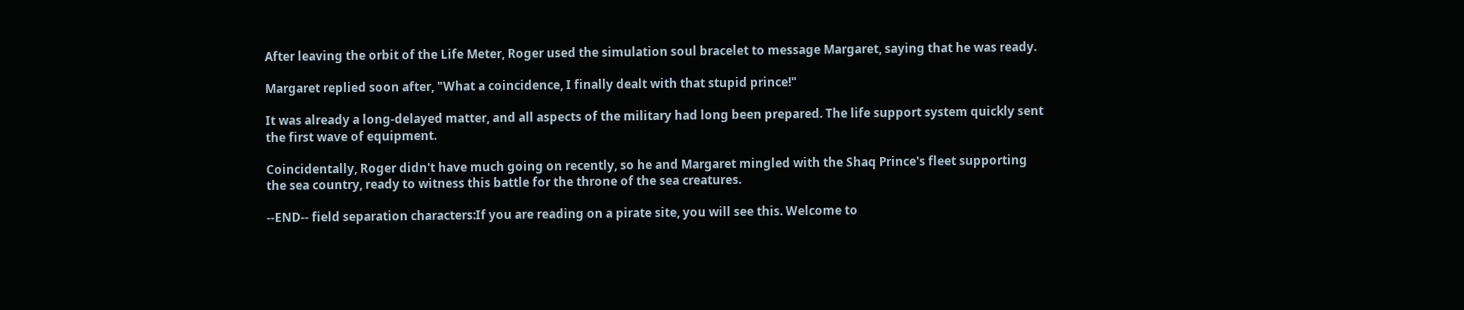After leaving the orbit of the Life Meter, Roger used the simulation soul bracelet to message Margaret, saying that he was ready.

Margaret replied soon after, "What a coincidence, I finally dealt with that stupid prince!"

It was already a long-delayed matter, and all aspects of the military had long been prepared. The life support system quickly sent the first wave of equipment.

Coincidentally, Roger didn't have much going on recently, so he and Margaret mingled with the Shaq Prince's fleet supporting the sea country, ready to witness this battle for the throne of the sea creatures.

--END-- field separation characters:If you are reading on a pirate site, you will see this. Welcome to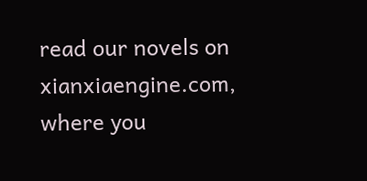read our novels on xianxiaengine.com, where you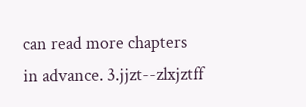can read more chapters in advance. 3.jjzt--zlxjztff